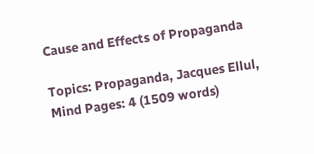Cause and Effects of Propaganda

Topics: Propaganda, Jacques Ellul, Mind Pages: 4 (1509 words)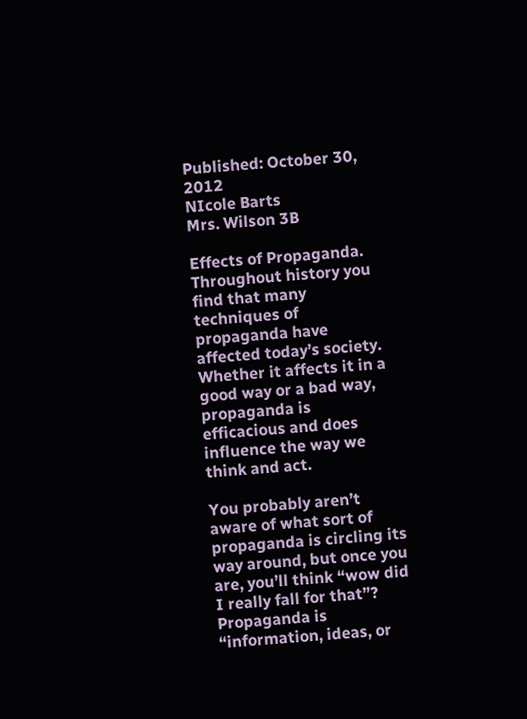Published: October 30, 2012
NIcole Barts
Mrs. Wilson 3B

Effects of Propaganda.
Throughout history you find that many techniques of propaganda have affected today’s society. Whether it affects it in a good way or a bad way, propaganda is efficacious and does influence the way we think and act.

You probably aren’t aware of what sort of propaganda is circling its way around, but once you are, you’ll think “wow did I really fall for that”? Propaganda is “information, ideas, or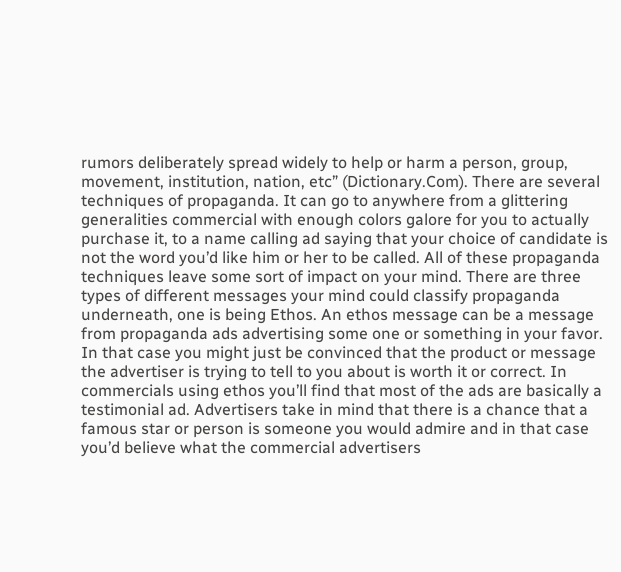rumors deliberately spread widely to help or harm a person, group, movement, institution, nation, etc” (Dictionary.Com). There are several techniques of propaganda. It can go to anywhere from a glittering generalities commercial with enough colors galore for you to actually purchase it, to a name calling ad saying that your choice of candidate is not the word you’d like him or her to be called. All of these propaganda techniques leave some sort of impact on your mind. There are three types of different messages your mind could classify propaganda underneath, one is being Ethos. An ethos message can be a message from propaganda ads advertising some one or something in your favor. In that case you might just be convinced that the product or message the advertiser is trying to tell to you about is worth it or correct. In commercials using ethos you’ll find that most of the ads are basically a testimonial ad. Advertisers take in mind that there is a chance that a famous star or person is someone you would admire and in that case you’d believe what the commercial advertisers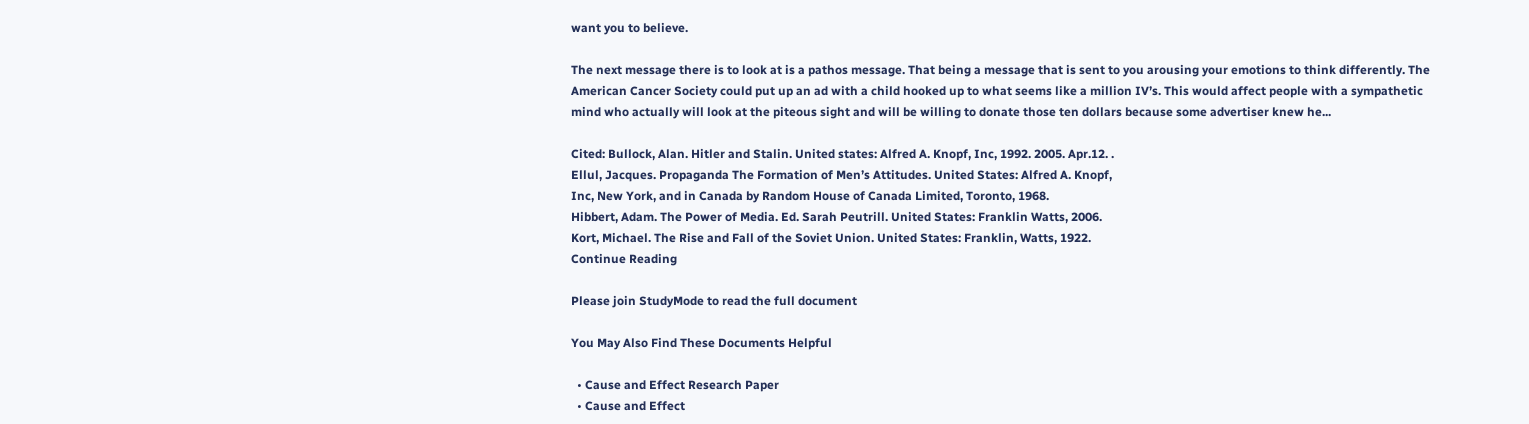want you to believe.

The next message there is to look at is a pathos message. That being a message that is sent to you arousing your emotions to think differently. The American Cancer Society could put up an ad with a child hooked up to what seems like a million IV’s. This would affect people with a sympathetic mind who actually will look at the piteous sight and will be willing to donate those ten dollars because some advertiser knew he...

Cited: Bullock, Alan. Hitler and Stalin. United states: Alfred A. Knopf, Inc, 1992. 2005. Apr.12. .
Ellul, Jacques. Propaganda The Formation of Men’s Attitudes. United States: Alfred A. Knopf,
Inc, New York, and in Canada by Random House of Canada Limited, Toronto, 1968.
Hibbert, Adam. The Power of Media. Ed. Sarah Peutrill. United States: Franklin Watts, 2006.
Kort, Michael. The Rise and Fall of the Soviet Union. United States: Franklin, Watts, 1922.
Continue Reading

Please join StudyMode to read the full document

You May Also Find These Documents Helpful

  • Cause and Effect Research Paper
  • Cause and Effect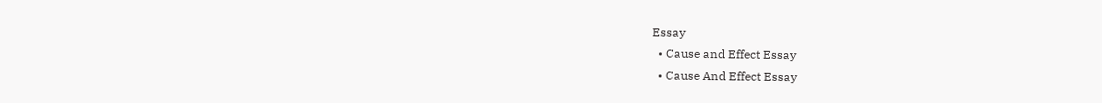Essay
  • Cause and Effect Essay
  • Cause And Effect Essay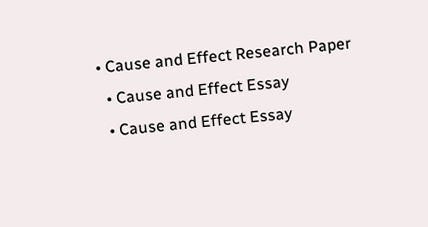• Cause and Effect Research Paper
  • Cause and Effect Essay
  • Cause and Effect Essay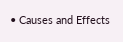• Causes and Effects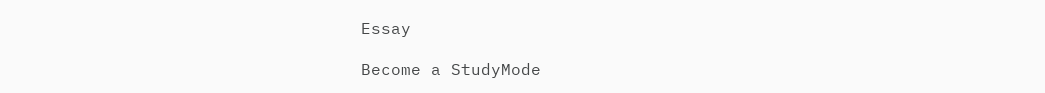Essay

Become a StudyMode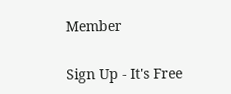Member

Sign Up - It's Free